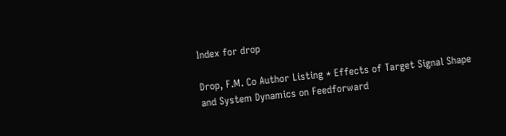Index for drop

Drop, F.M. Co Author Listing * Effects of Target Signal Shape and System Dynamics on Feedforward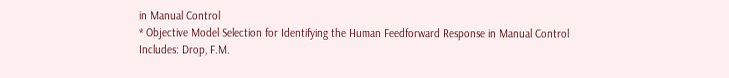in Manual Control
* Objective Model Selection for Identifying the Human Feedforward Response in Manual Control
Includes: Drop, F.M.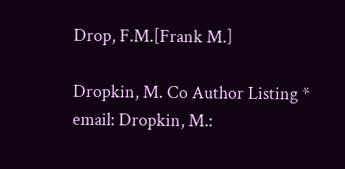Drop, F.M.[Frank M.]

Dropkin, M. Co Author Listing * email: Dropkin, M.: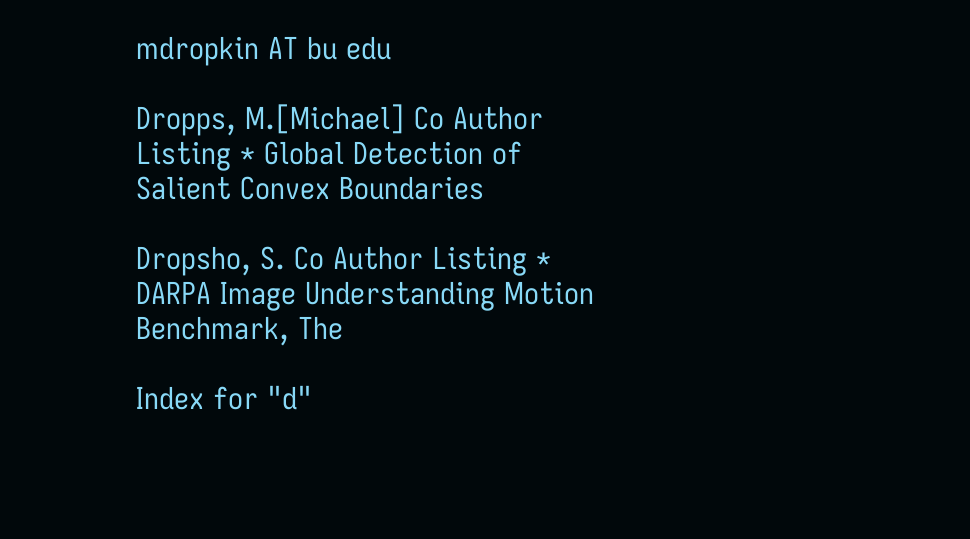mdropkin AT bu edu

Dropps, M.[Michael] Co Author Listing * Global Detection of Salient Convex Boundaries

Dropsho, S. Co Author Listing * DARPA Image Understanding Motion Benchmark, The

Index for "d"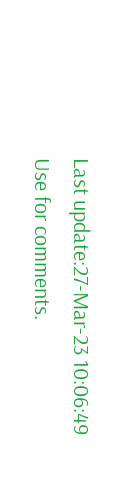Last update:27-Mar-23 10:06:49
Use for comments.